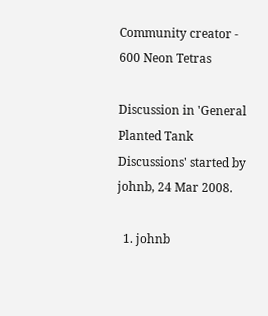Community creator - 600 Neon Tetras

Discussion in 'General Planted Tank Discussions' started by johnb, 24 Mar 2008.

  1. johnb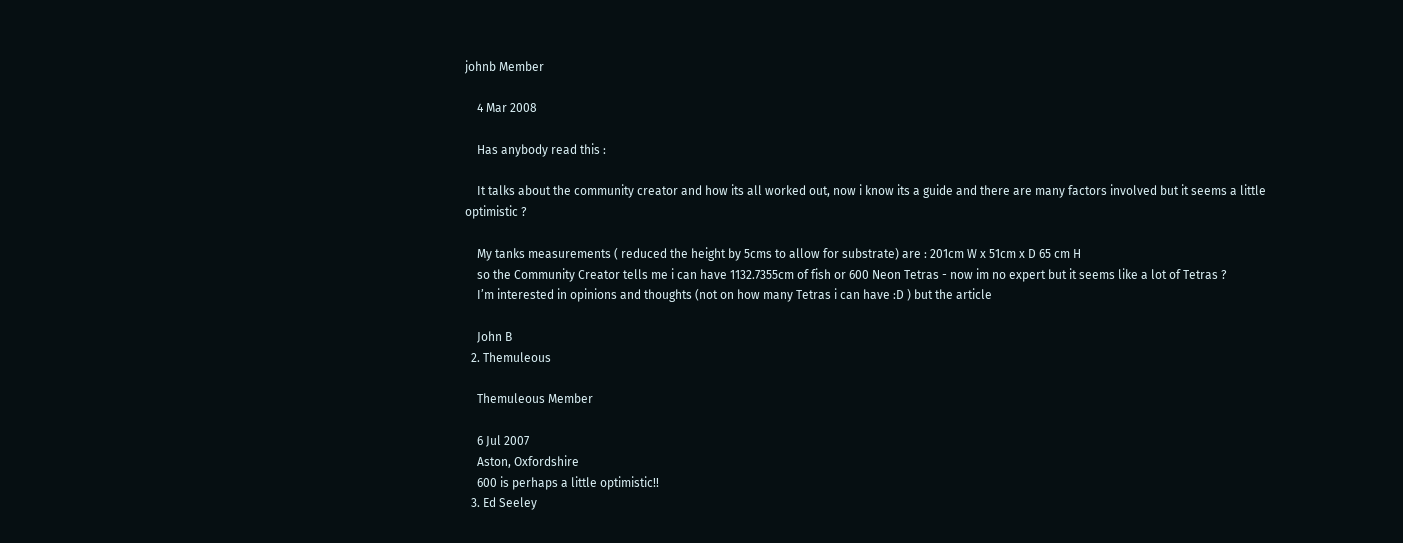johnb Member

    4 Mar 2008

    Has anybody read this :

    It talks about the community creator and how its all worked out, now i know its a guide and there are many factors involved but it seems a little optimistic ?

    My tanks measurements ( reduced the height by 5cms to allow for substrate) are : 201cm W x 51cm x D 65 cm H
    so the Community Creator tells me i can have 1132.7355cm of fish or 600 Neon Tetras - now im no expert but it seems like a lot of Tetras ?
    I’m interested in opinions and thoughts (not on how many Tetras i can have :D ) but the article

    John B
  2. Themuleous

    Themuleous Member

    6 Jul 2007
    Aston, Oxfordshire
    600 is perhaps a little optimistic!!
  3. Ed Seeley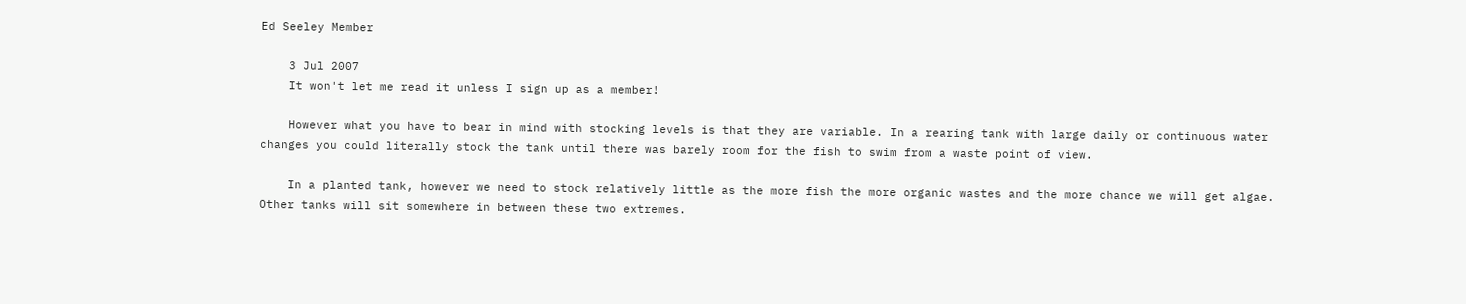Ed Seeley Member

    3 Jul 2007
    It won't let me read it unless I sign up as a member!

    However what you have to bear in mind with stocking levels is that they are variable. In a rearing tank with large daily or continuous water changes you could literally stock the tank until there was barely room for the fish to swim from a waste point of view.

    In a planted tank, however we need to stock relatively little as the more fish the more organic wastes and the more chance we will get algae. Other tanks will sit somewhere in between these two extremes.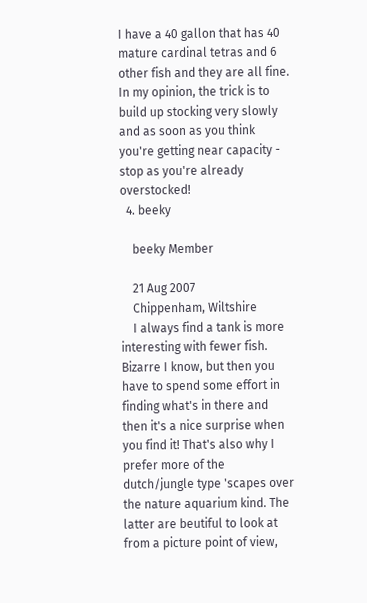I have a 40 gallon that has 40 mature cardinal tetras and 6 other fish and they are all fine. In my opinion, the trick is to build up stocking very slowly and as soon as you think you're getting near capacity - stop as you're already overstocked!
  4. beeky

    beeky Member

    21 Aug 2007
    Chippenham, Wiltshire
    I always find a tank is more interesting with fewer fish. Bizarre I know, but then you have to spend some effort in finding what's in there and then it's a nice surprise when you find it! That's also why I prefer more of the dutch/jungle type 'scapes over the nature aquarium kind. The latter are beutiful to look at from a picture point of view,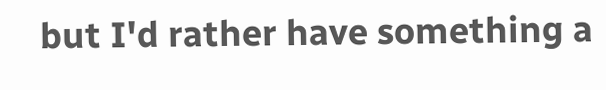but I'd rather have something a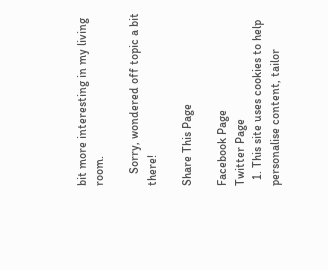bit more interesting in my living room.

    Sorry, wondered off topic a bit there!

Share This Page

Facebook Page
Twitter Page
  1. This site uses cookies to help personalise content, tailor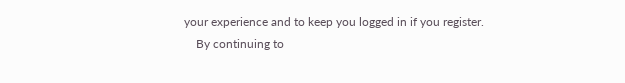your experience and to keep you logged in if you register.
    By continuing to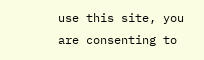use this site, you are consenting to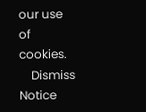our use of cookies.
    Dismiss Notice